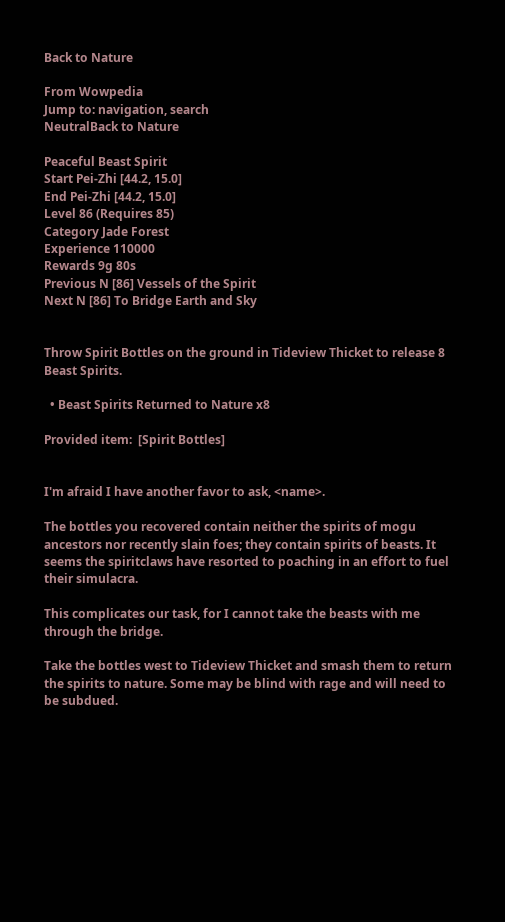Back to Nature

From Wowpedia
Jump to: navigation, search
NeutralBack to Nature

Peaceful Beast Spirit
Start Pei-Zhi [44.2, 15.0]
End Pei-Zhi [44.2, 15.0]
Level 86 (Requires 85)
Category Jade Forest
Experience 110000
Rewards 9g 80s
Previous N [86] Vessels of the Spirit
Next N [86] To Bridge Earth and Sky


Throw Spirit Bottles on the ground in Tideview Thicket to release 8 Beast Spirits.

  • Beast Spirits Returned to Nature x8

Provided item:  [Spirit Bottles]


I'm afraid I have another favor to ask, <name>.

The bottles you recovered contain neither the spirits of mogu ancestors nor recently slain foes; they contain spirits of beasts. It seems the spiritclaws have resorted to poaching in an effort to fuel their simulacra.

This complicates our task, for I cannot take the beasts with me through the bridge.

Take the bottles west to Tideview Thicket and smash them to return the spirits to nature. Some may be blind with rage and will need to be subdued.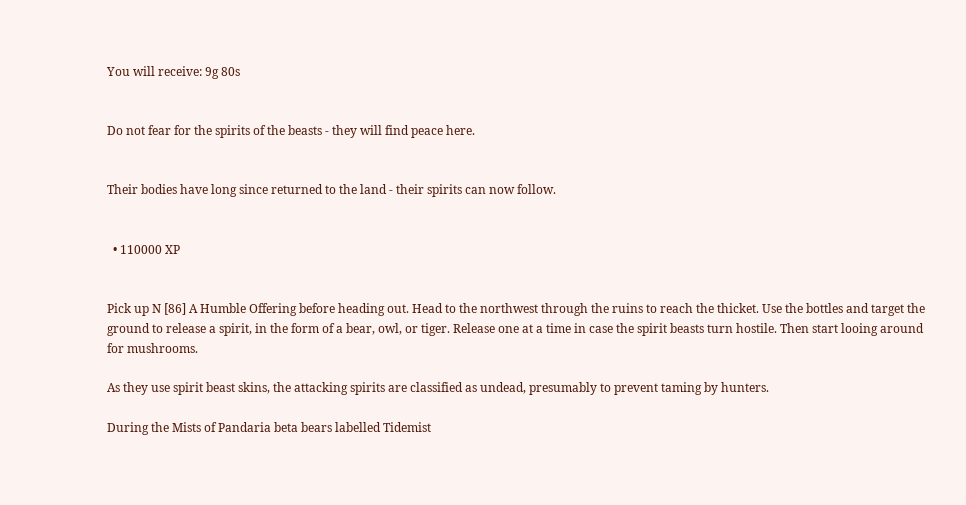You will receive: 9g 80s


Do not fear for the spirits of the beasts - they will find peace here.


Their bodies have long since returned to the land - their spirits can now follow.


  • 110000 XP


Pick up N [86] A Humble Offering before heading out. Head to the northwest through the ruins to reach the thicket. Use the bottles and target the ground to release a spirit, in the form of a bear, owl, or tiger. Release one at a time in case the spirit beasts turn hostile. Then start looing around for mushrooms.

As they use spirit beast skins, the attacking spirits are classified as undead, presumably to prevent taming by hunters.

During the Mists of Pandaria beta bears labelled Tidemist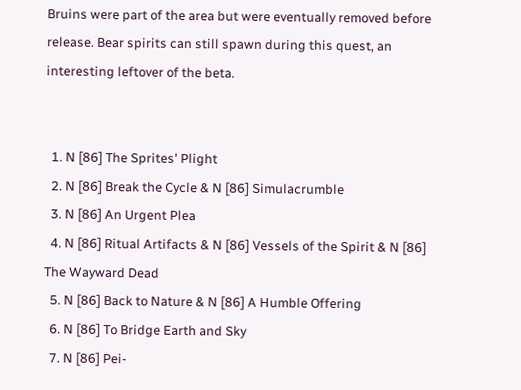Bruins were part of the area but were eventually removed before release. Bear spirits can still spawn during this quest, an interesting leftover of the beta.


  1. N [86] The Sprites' Plight
  2. N [86] Break the Cycle & N [86] Simulacrumble
  3. N [86] An Urgent Plea
  4. N [86] Ritual Artifacts & N [86] Vessels of the Spirit & N [86] The Wayward Dead
  5. N [86] Back to Nature & N [86] A Humble Offering
  6. N [86] To Bridge Earth and Sky
  7. N [86] Pei-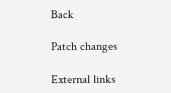Back

Patch changes

External links